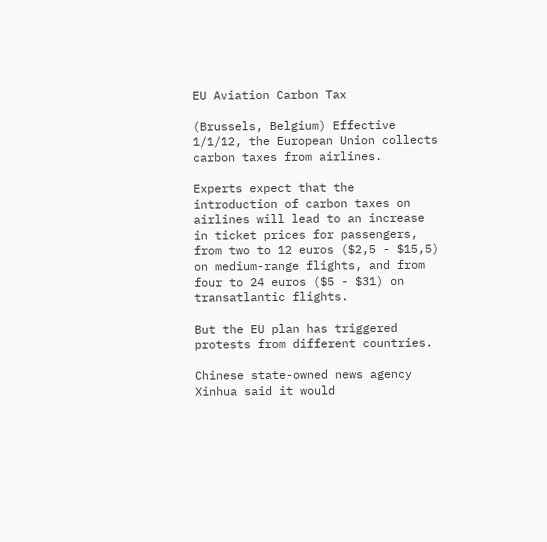EU Aviation Carbon Tax

(Brussels, Belgium) Effective 1/1/12, the European Union collects carbon taxes from airlines.

Experts expect that the introduction of carbon taxes on airlines will lead to an increase in ticket prices for passengers, from two to 12 euros ($2,5 - $15,5) on medium-range flights, and from four to 24 euros ($5 - $31) on transatlantic flights.

But the EU plan has triggered protests from different countries.

Chinese state-owned news agency Xinhua said it would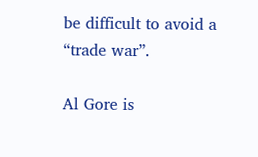be difficult to avoid a “trade war”.

Al Gore is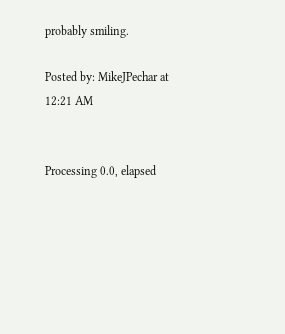probably smiling.

Posted by: MikeJPechar at 12:21 AM


Processing 0.0, elapsed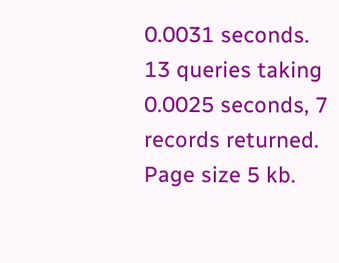0.0031 seconds.
13 queries taking 0.0025 seconds, 7 records returned.
Page size 5 kb.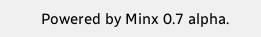Powered by Minx 0.7 alpha.